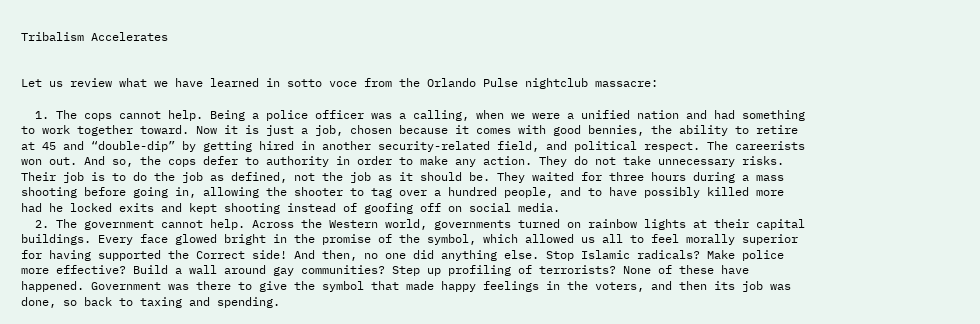Tribalism Accelerates


Let us review what we have learned in sotto voce from the Orlando Pulse nightclub massacre:

  1. The cops cannot help. Being a police officer was a calling, when we were a unified nation and had something to work together toward. Now it is just a job, chosen because it comes with good bennies, the ability to retire at 45 and “double-dip” by getting hired in another security-related field, and political respect. The careerists won out. And so, the cops defer to authority in order to make any action. They do not take unnecessary risks. Their job is to do the job as defined, not the job as it should be. They waited for three hours during a mass shooting before going in, allowing the shooter to tag over a hundred people, and to have possibly killed more had he locked exits and kept shooting instead of goofing off on social media.
  2. The government cannot help. Across the Western world, governments turned on rainbow lights at their capital buildings. Every face glowed bright in the promise of the symbol, which allowed us all to feel morally superior for having supported the Correct side! And then, no one did anything else. Stop Islamic radicals? Make police more effective? Build a wall around gay communities? Step up profiling of terrorists? None of these have happened. Government was there to give the symbol that made happy feelings in the voters, and then its job was done, so back to taxing and spending.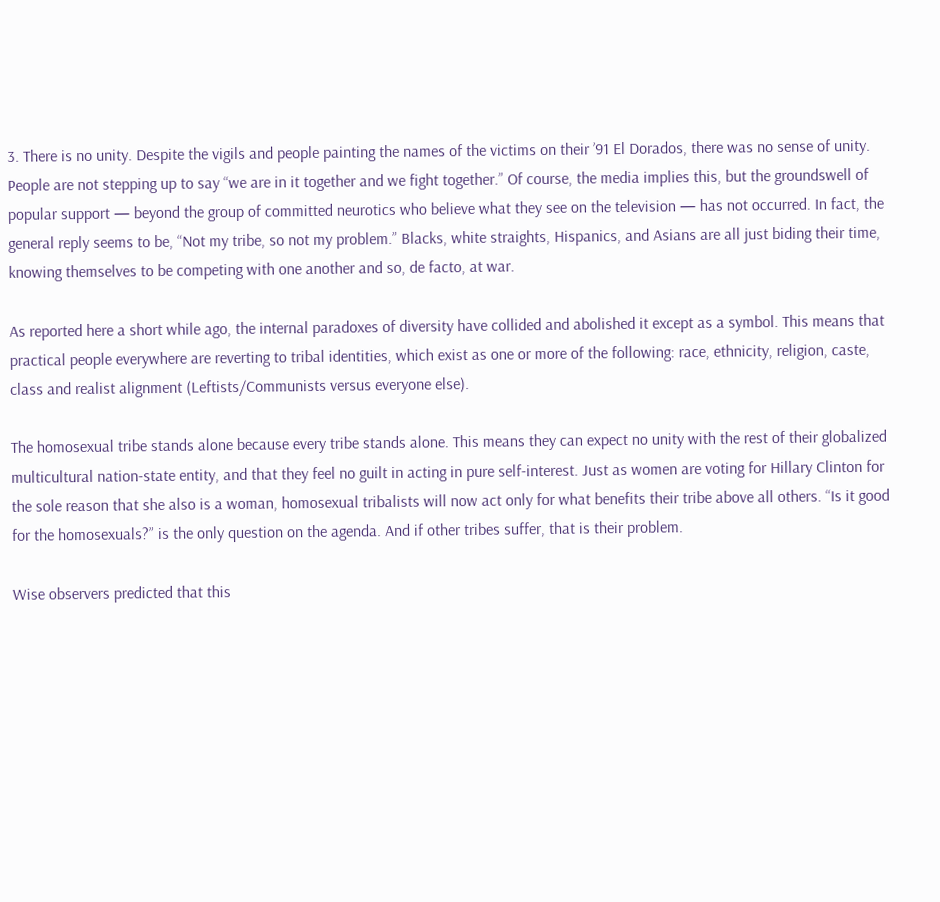3. There is no unity. Despite the vigils and people painting the names of the victims on their ’91 El Dorados, there was no sense of unity. People are not stepping up to say “we are in it together and we fight together.” Of course, the media implies this, but the groundswell of popular support — beyond the group of committed neurotics who believe what they see on the television — has not occurred. In fact, the general reply seems to be, “Not my tribe, so not my problem.” Blacks, white straights, Hispanics, and Asians are all just biding their time, knowing themselves to be competing with one another and so, de facto, at war.

As reported here a short while ago, the internal paradoxes of diversity have collided and abolished it except as a symbol. This means that practical people everywhere are reverting to tribal identities, which exist as one or more of the following: race, ethnicity, religion, caste, class and realist alignment (Leftists/Communists versus everyone else).

The homosexual tribe stands alone because every tribe stands alone. This means they can expect no unity with the rest of their globalized multicultural nation-state entity, and that they feel no guilt in acting in pure self-interest. Just as women are voting for Hillary Clinton for the sole reason that she also is a woman, homosexual tribalists will now act only for what benefits their tribe above all others. “Is it good for the homosexuals?” is the only question on the agenda. And if other tribes suffer, that is their problem.

Wise observers predicted that this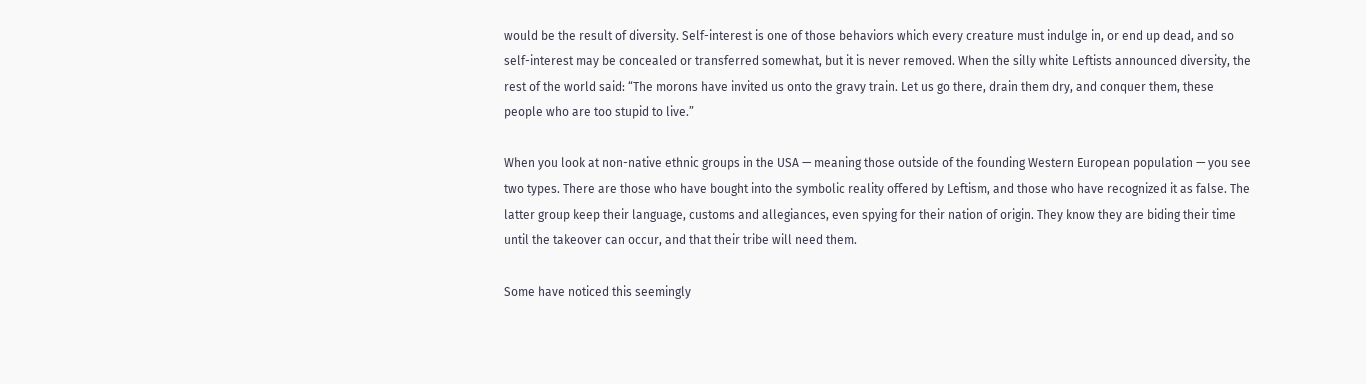would be the result of diversity. Self-interest is one of those behaviors which every creature must indulge in, or end up dead, and so self-interest may be concealed or transferred somewhat, but it is never removed. When the silly white Leftists announced diversity, the rest of the world said: “The morons have invited us onto the gravy train. Let us go there, drain them dry, and conquer them, these people who are too stupid to live.”

When you look at non-native ethnic groups in the USA — meaning those outside of the founding Western European population — you see two types. There are those who have bought into the symbolic reality offered by Leftism, and those who have recognized it as false. The latter group keep their language, customs and allegiances, even spying for their nation of origin. They know they are biding their time until the takeover can occur, and that their tribe will need them.

Some have noticed this seemingly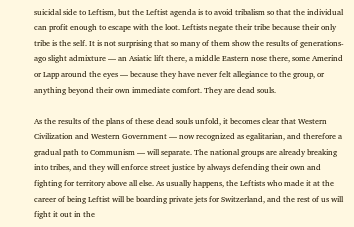suicidal side to Leftism, but the Leftist agenda is to avoid tribalism so that the individual can profit enough to escape with the loot. Leftists negate their tribe because their only tribe is the self. It is not surprising that so many of them show the results of generations-ago slight admixture — an Asiatic lift there, a middle Eastern nose there, some Amerind or Lapp around the eyes — because they have never felt allegiance to the group, or anything beyond their own immediate comfort. They are dead souls.

As the results of the plans of these dead souls unfold, it becomes clear that Western Civilization and Western Government — now recognized as egalitarian, and therefore a gradual path to Communism — will separate. The national groups are already breaking into tribes, and they will enforce street justice by always defending their own and fighting for territory above all else. As usually happens, the Leftists who made it at the career of being Leftist will be boarding private jets for Switzerland, and the rest of us will fight it out in the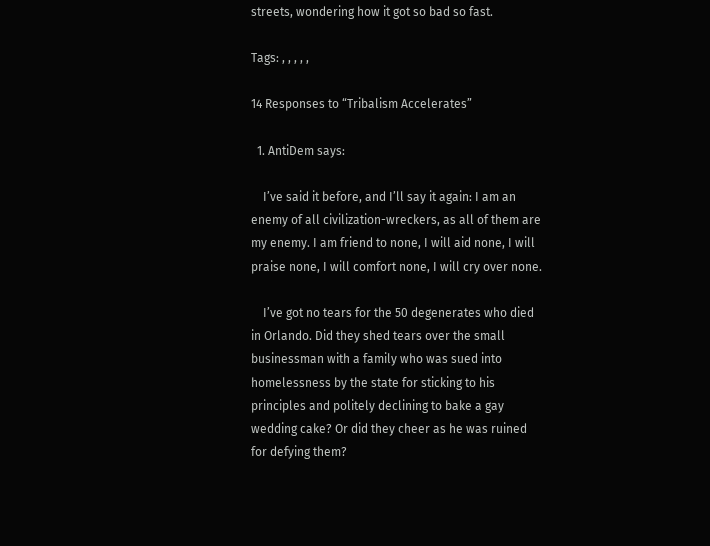streets, wondering how it got so bad so fast.

Tags: , , , , ,

14 Responses to “Tribalism Accelerates”

  1. AntiDem says:

    I’ve said it before, and I’ll say it again: I am an enemy of all civilization-wreckers, as all of them are my enemy. I am friend to none, I will aid none, I will praise none, I will comfort none, I will cry over none.

    I’ve got no tears for the 50 degenerates who died in Orlando. Did they shed tears over the small businessman with a family who was sued into homelessness by the state for sticking to his principles and politely declining to bake a gay wedding cake? Or did they cheer as he was ruined for defying them?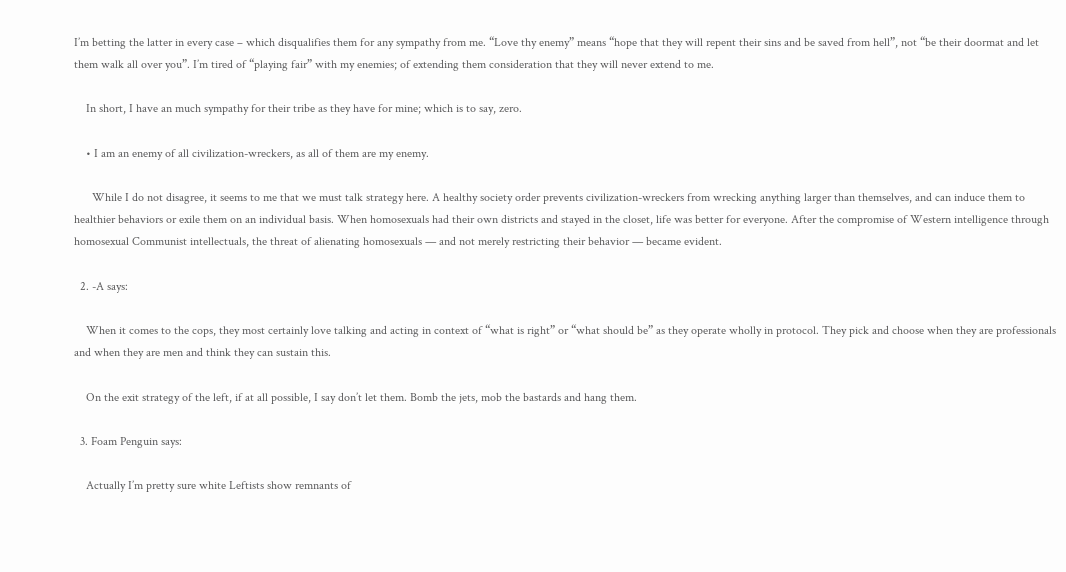I’m betting the latter in every case – which disqualifies them for any sympathy from me. “Love thy enemy” means “hope that they will repent their sins and be saved from hell”, not “be their doormat and let them walk all over you”. I’m tired of “playing fair” with my enemies; of extending them consideration that they will never extend to me.

    In short, I have an much sympathy for their tribe as they have for mine; which is to say, zero.

    • I am an enemy of all civilization-wreckers, as all of them are my enemy.

      While I do not disagree, it seems to me that we must talk strategy here. A healthy society order prevents civilization-wreckers from wrecking anything larger than themselves, and can induce them to healthier behaviors or exile them on an individual basis. When homosexuals had their own districts and stayed in the closet, life was better for everyone. After the compromise of Western intelligence through homosexual Communist intellectuals, the threat of alienating homosexuals — and not merely restricting their behavior — became evident.

  2. -A says:

    When it comes to the cops, they most certainly love talking and acting in context of “what is right” or “what should be” as they operate wholly in protocol. They pick and choose when they are professionals and when they are men and think they can sustain this.

    On the exit strategy of the left, if at all possible, I say don’t let them. Bomb the jets, mob the bastards and hang them.

  3. Foam Penguin says:

    Actually I’m pretty sure white Leftists show remnants of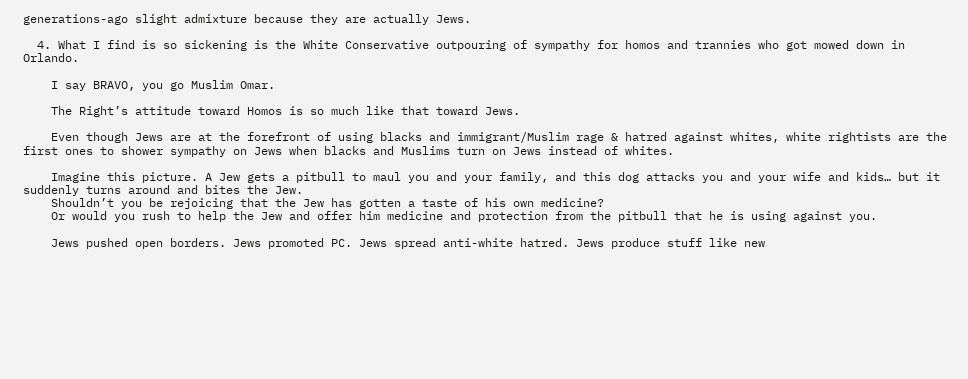generations-ago slight admixture because they are actually Jews.

  4. What I find is so sickening is the White Conservative outpouring of sympathy for homos and trannies who got mowed down in Orlando.

    I say BRAVO, you go Muslim Omar.

    The Right’s attitude toward Homos is so much like that toward Jews.

    Even though Jews are at the forefront of using blacks and immigrant/Muslim rage & hatred against whites, white rightists are the first ones to shower sympathy on Jews when blacks and Muslims turn on Jews instead of whites.

    Imagine this picture. A Jew gets a pitbull to maul you and your family, and this dog attacks you and your wife and kids… but it suddenly turns around and bites the Jew.
    Shouldn’t you be rejoicing that the Jew has gotten a taste of his own medicine?
    Or would you rush to help the Jew and offer him medicine and protection from the pitbull that he is using against you.

    Jews pushed open borders. Jews promoted PC. Jews spread anti-white hatred. Jews produce stuff like new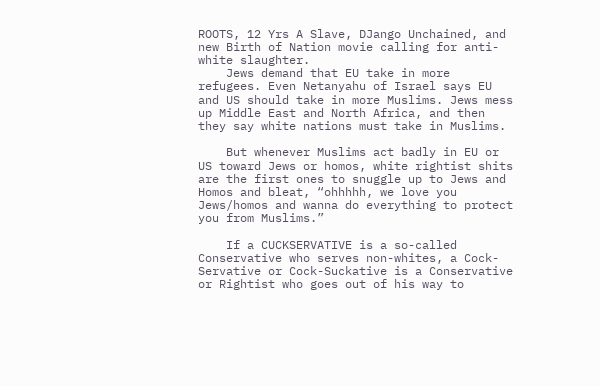ROOTS, 12 Yrs A Slave, DJango Unchained, and new Birth of Nation movie calling for anti-white slaughter.
    Jews demand that EU take in more refugees. Even Netanyahu of Israel says EU and US should take in more Muslims. Jews mess up Middle East and North Africa, and then they say white nations must take in Muslims.

    But whenever Muslims act badly in EU or US toward Jews or homos, white rightist shits are the first ones to snuggle up to Jews and Homos and bleat, “ohhhhh, we love you Jews/homos and wanna do everything to protect you from Muslims.”

    If a CUCKSERVATIVE is a so-called Conservative who serves non-whites, a Cock-Servative or Cock-Suckative is a Conservative or Rightist who goes out of his way to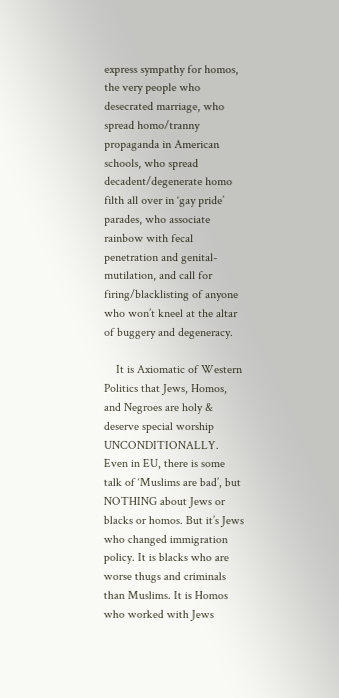express sympathy for homos, the very people who desecrated marriage, who spread homo/tranny propaganda in American schools, who spread decadent/degenerate homo filth all over in ‘gay pride’ parades, who associate rainbow with fecal penetration and genital-mutilation, and call for firing/blacklisting of anyone who won’t kneel at the altar of buggery and degeneracy.

    It is Axiomatic of Western Politics that Jews, Homos, and Negroes are holy & deserve special worship UNCONDITIONALLY. Even in EU, there is some talk of ‘Muslims are bad’, but NOTHING about Jews or blacks or homos. But it’s Jews who changed immigration policy. It is blacks who are worse thugs and criminals than Muslims. It is Homos who worked with Jews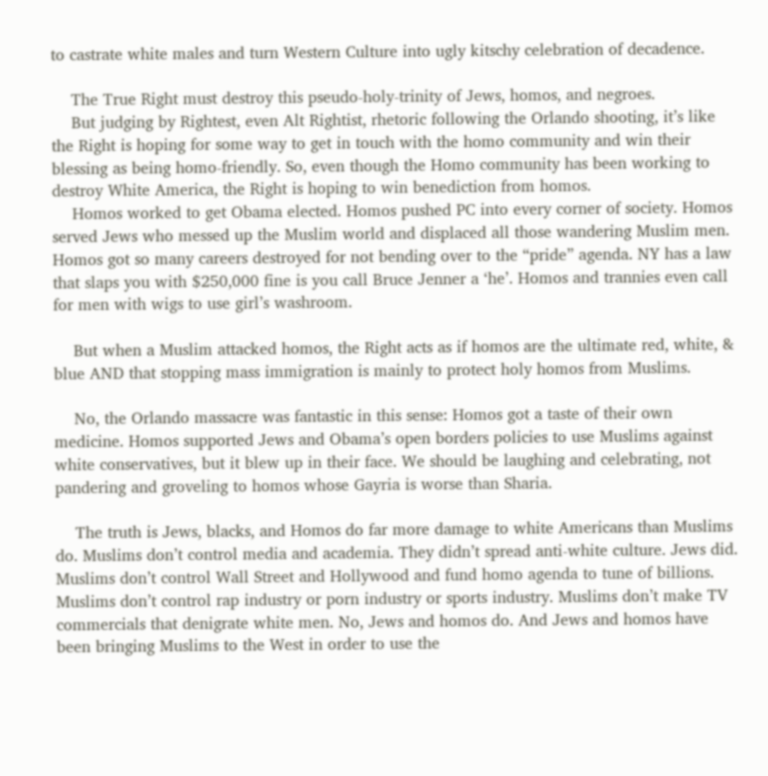to castrate white males and turn Western Culture into ugly kitschy celebration of decadence.

    The True Right must destroy this pseudo-holy-trinity of Jews, homos, and negroes.
    But judging by Rightest, even Alt Rightist, rhetoric following the Orlando shooting, it’s like the Right is hoping for some way to get in touch with the homo community and win their blessing as being homo-friendly. So, even though the Homo community has been working to destroy White America, the Right is hoping to win benediction from homos.
    Homos worked to get Obama elected. Homos pushed PC into every corner of society. Homos served Jews who messed up the Muslim world and displaced all those wandering Muslim men. Homos got so many careers destroyed for not bending over to the “pride” agenda. NY has a law that slaps you with $250,000 fine is you call Bruce Jenner a ‘he’. Homos and trannies even call for men with wigs to use girl’s washroom.

    But when a Muslim attacked homos, the Right acts as if homos are the ultimate red, white, & blue AND that stopping mass immigration is mainly to protect holy homos from Muslims.

    No, the Orlando massacre was fantastic in this sense: Homos got a taste of their own medicine. Homos supported Jews and Obama’s open borders policies to use Muslims against white conservatives, but it blew up in their face. We should be laughing and celebrating, not pandering and groveling to homos whose Gayria is worse than Sharia.

    The truth is Jews, blacks, and Homos do far more damage to white Americans than Muslims do. Muslims don’t control media and academia. They didn’t spread anti-white culture. Jews did. Muslims don’t control Wall Street and Hollywood and fund homo agenda to tune of billions. Muslims don’t control rap industry or porn industry or sports industry. Muslims don’t make TV commercials that denigrate white men. No, Jews and homos do. And Jews and homos have been bringing Muslims to the West in order to use the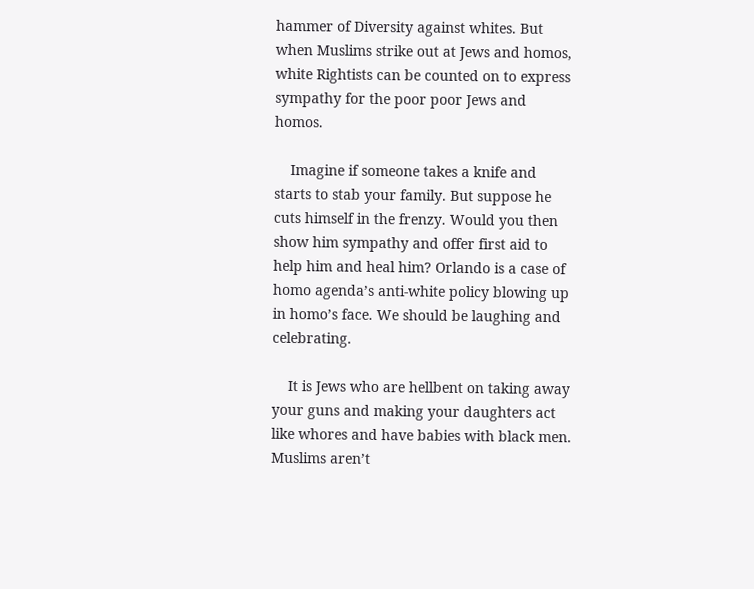hammer of Diversity against whites. But when Muslims strike out at Jews and homos, white Rightists can be counted on to express sympathy for the poor poor Jews and homos.

    Imagine if someone takes a knife and starts to stab your family. But suppose he cuts himself in the frenzy. Would you then show him sympathy and offer first aid to help him and heal him? Orlando is a case of homo agenda’s anti-white policy blowing up in homo’s face. We should be laughing and celebrating.

    It is Jews who are hellbent on taking away your guns and making your daughters act like whores and have babies with black men. Muslims aren’t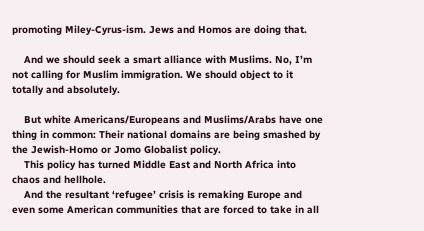promoting Miley-Cyrus-ism. Jews and Homos are doing that.

    And we should seek a smart alliance with Muslims. No, I’m not calling for Muslim immigration. We should object to it totally and absolutely.

    But white Americans/Europeans and Muslims/Arabs have one thing in common: Their national domains are being smashed by the Jewish-Homo or Jomo Globalist policy.
    This policy has turned Middle East and North Africa into chaos and hellhole.
    And the resultant ‘refugee’ crisis is remaking Europe and even some American communities that are forced to take in all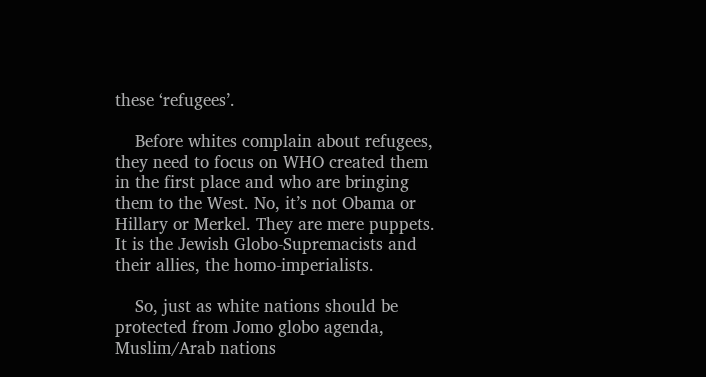these ‘refugees’.

    Before whites complain about refugees, they need to focus on WHO created them in the first place and who are bringing them to the West. No, it’s not Obama or Hillary or Merkel. They are mere puppets. It is the Jewish Globo-Supremacists and their allies, the homo-imperialists.

    So, just as white nations should be protected from Jomo globo agenda, Muslim/Arab nations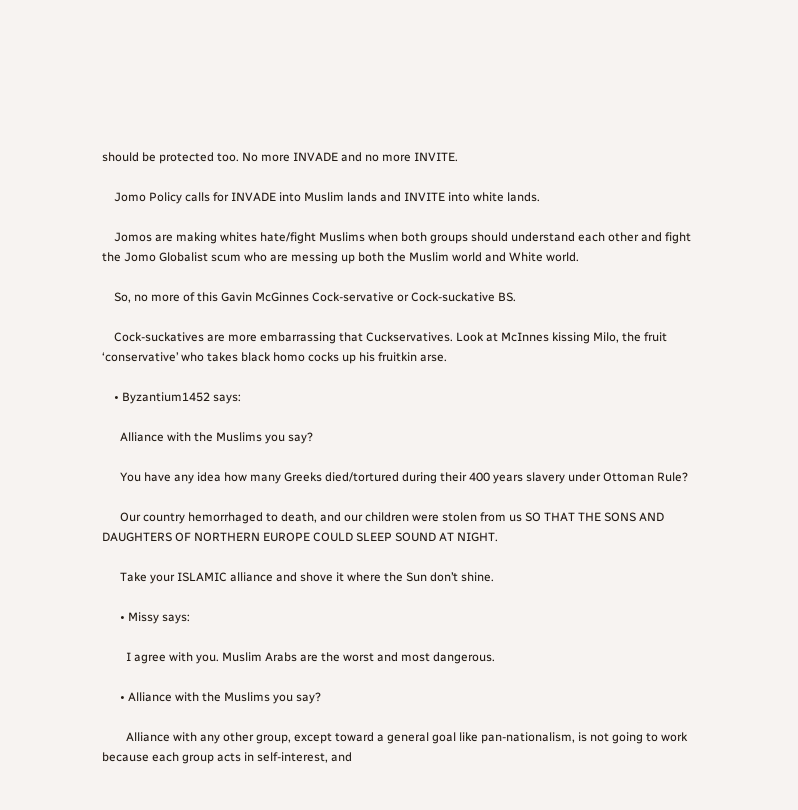should be protected too. No more INVADE and no more INVITE.

    Jomo Policy calls for INVADE into Muslim lands and INVITE into white lands.

    Jomos are making whites hate/fight Muslims when both groups should understand each other and fight the Jomo Globalist scum who are messing up both the Muslim world and White world.

    So, no more of this Gavin McGinnes Cock-servative or Cock-suckative BS.

    Cock-suckatives are more embarrassing that Cuckservatives. Look at McInnes kissing Milo, the fruit ‘conservative’ who takes black homo cocks up his fruitkin arse.

    • Byzantium1452 says:

      Alliance with the Muslims you say?

      You have any idea how many Greeks died/tortured during their 400 years slavery under Ottoman Rule?

      Our country hemorrhaged to death, and our children were stolen from us SO THAT THE SONS AND DAUGHTERS OF NORTHERN EUROPE COULD SLEEP SOUND AT NIGHT.

      Take your ISLAMIC alliance and shove it where the Sun don’t shine.

      • Missy says:

        I agree with you. Muslim Arabs are the worst and most dangerous.

      • Alliance with the Muslims you say?

        Alliance with any other group, except toward a general goal like pan-nationalism, is not going to work because each group acts in self-interest, and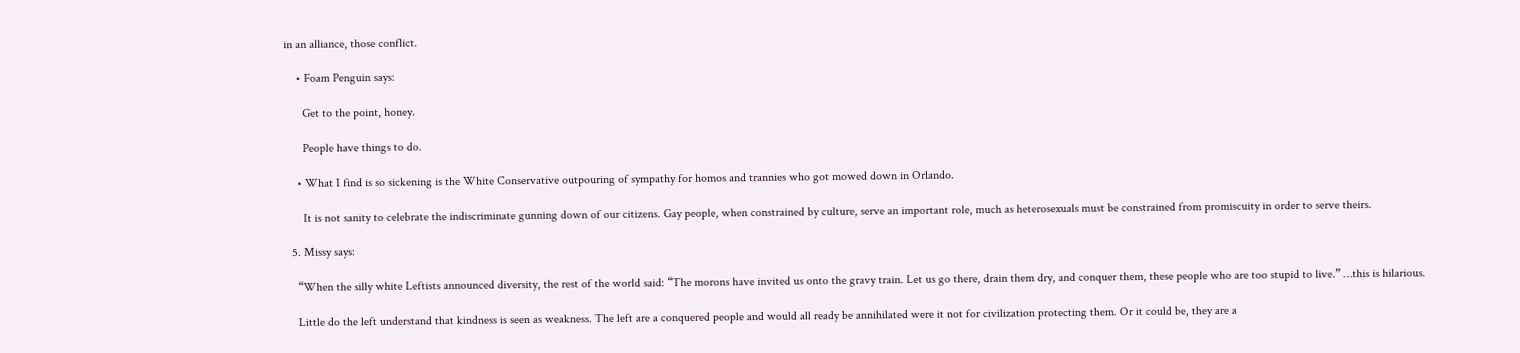in an alliance, those conflict.

    • Foam Penguin says:

      Get to the point, honey.

      People have things to do.

    • What I find is so sickening is the White Conservative outpouring of sympathy for homos and trannies who got mowed down in Orlando.

      It is not sanity to celebrate the indiscriminate gunning down of our citizens. Gay people, when constrained by culture, serve an important role, much as heterosexuals must be constrained from promiscuity in order to serve theirs.

  5. Missy says:

    “When the silly white Leftists announced diversity, the rest of the world said: “The morons have invited us onto the gravy train. Let us go there, drain them dry, and conquer them, these people who are too stupid to live.” …this is hilarious.

    Little do the left understand that kindness is seen as weakness. The left are a conquered people and would all ready be annihilated were it not for civilization protecting them. Or it could be, they are a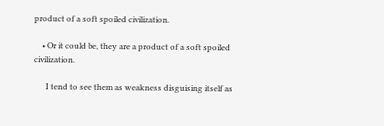product of a soft spoiled civilization.

    • Or it could be, they are a product of a soft spoiled civilization.

      I tend to see them as weakness disguising itself as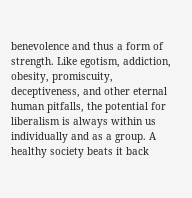benevolence and thus a form of strength. Like egotism, addiction, obesity, promiscuity, deceptiveness, and other eternal human pitfalls, the potential for liberalism is always within us individually and as a group. A healthy society beats it back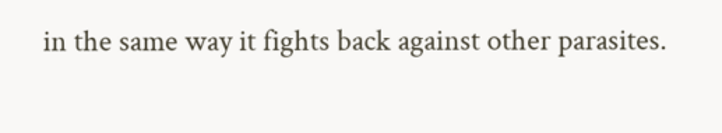in the same way it fights back against other parasites.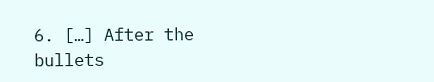6. […] After the bullets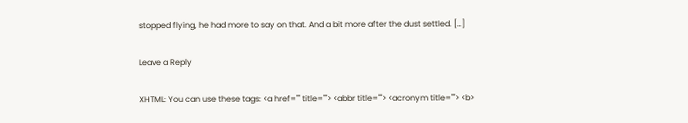stopped flying, he had more to say on that. And a bit more after the dust settled. […]

Leave a Reply

XHTML: You can use these tags: <a href="" title=""> <abbr title=""> <acronym title=""> <b>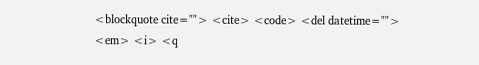<blockquote cite=""> <cite> <code> <del datetime=""> <em> <i> <q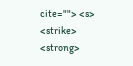cite=""> <s> <strike> <strong>